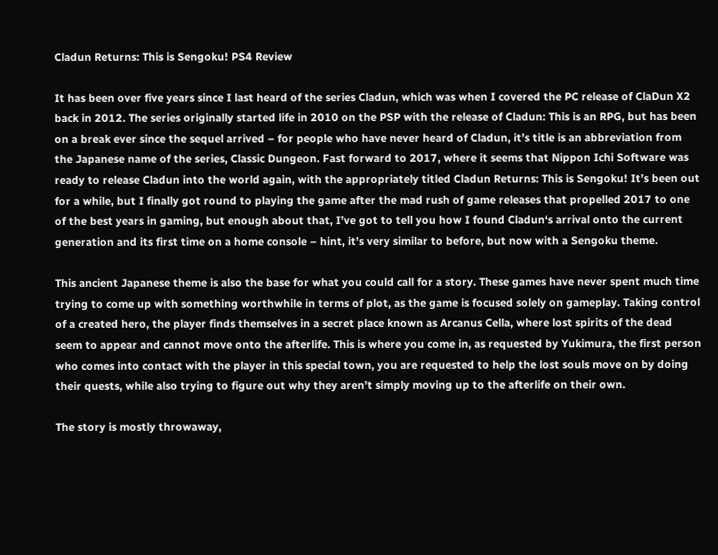Cladun Returns: This is Sengoku! PS4 Review

It has been over five years since I last heard of the series Cladun, which was when I covered the PC release of ClaDun X2 back in 2012. The series originally started life in 2010 on the PSP with the release of Cladun: This is an RPG, but has been on a break ever since the sequel arrived – for people who have never heard of Cladun, it’s title is an abbreviation from the Japanese name of the series, Classic Dungeon. Fast forward to 2017, where it seems that Nippon Ichi Software was ready to release Cladun into the world again, with the appropriately titled Cladun Returns: This is Sengoku! It’s been out for a while, but I finally got round to playing the game after the mad rush of game releases that propelled 2017 to one of the best years in gaming, but enough about that, I’ve got to tell you how I found Cladun‘s arrival onto the current generation and its first time on a home console – hint, it’s very similar to before, but now with a Sengoku theme.

This ancient Japanese theme is also the base for what you could call for a story. These games have never spent much time trying to come up with something worthwhile in terms of plot, as the game is focused solely on gameplay. Taking control of a created hero, the player finds themselves in a secret place known as Arcanus Cella, where lost spirits of the dead seem to appear and cannot move onto the afterlife. This is where you come in, as requested by Yukimura, the first person who comes into contact with the player in this special town, you are requested to help the lost souls move on by doing their quests, while also trying to figure out why they aren’t simply moving up to the afterlife on their own.

The story is mostly throwaway,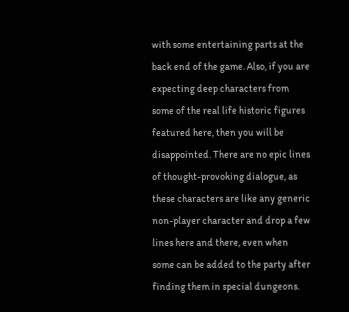with some entertaining parts at the back end of the game. Also, if you are expecting deep characters from some of the real life historic figures featured here, then you will be disappointed. There are no epic lines of thought-provoking dialogue, as these characters are like any generic non-player character and drop a few lines here and there, even when some can be added to the party after finding them in special dungeons.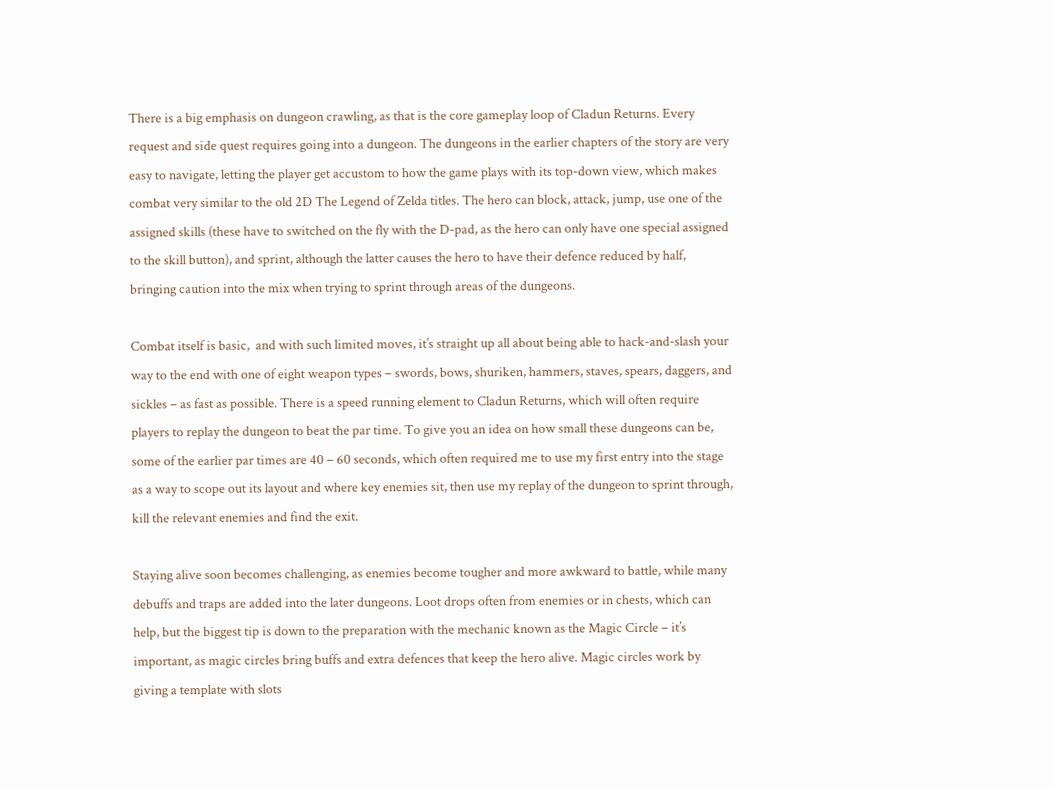There is a big emphasis on dungeon crawling, as that is the core gameplay loop of Cladun Returns. Every request and side quest requires going into a dungeon. The dungeons in the earlier chapters of the story are very easy to navigate, letting the player get accustom to how the game plays with its top-down view, which makes combat very similar to the old 2D The Legend of Zelda titles. The hero can block, attack, jump, use one of the assigned skills (these have to switched on the fly with the D-pad, as the hero can only have one special assigned to the skill button), and sprint, although the latter causes the hero to have their defence reduced by half, bringing caution into the mix when trying to sprint through areas of the dungeons.

Combat itself is basic,  and with such limited moves, it’s straight up all about being able to hack-and-slash your way to the end with one of eight weapon types – swords, bows, shuriken, hammers, staves, spears, daggers, and sickles – as fast as possible. There is a speed running element to Cladun Returns, which will often require players to replay the dungeon to beat the par time. To give you an idea on how small these dungeons can be, some of the earlier par times are 40 – 60 seconds, which often required me to use my first entry into the stage as a way to scope out its layout and where key enemies sit, then use my replay of the dungeon to sprint through, kill the relevant enemies and find the exit.

Staying alive soon becomes challenging, as enemies become tougher and more awkward to battle, while many debuffs and traps are added into the later dungeons. Loot drops often from enemies or in chests, which can help, but the biggest tip is down to the preparation with the mechanic known as the Magic Circle – it’s important, as magic circles bring buffs and extra defences that keep the hero alive. Magic circles work by giving a template with slots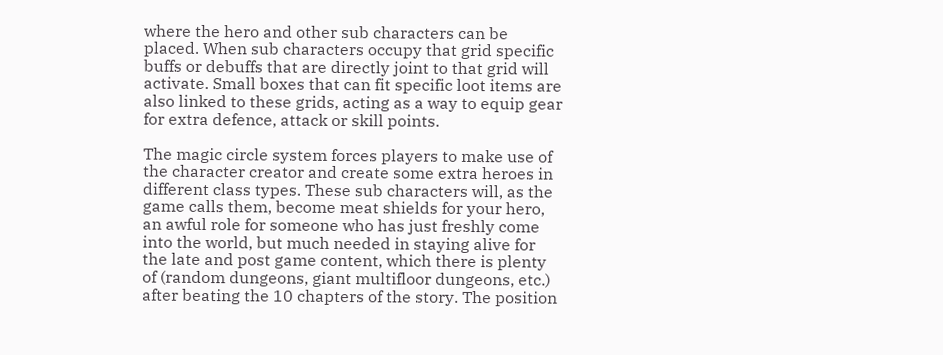where the hero and other sub characters can be placed. When sub characters occupy that grid specific buffs or debuffs that are directly joint to that grid will activate. Small boxes that can fit specific loot items are also linked to these grids, acting as a way to equip gear for extra defence, attack or skill points.

The magic circle system forces players to make use of the character creator and create some extra heroes in different class types. These sub characters will, as the game calls them, become meat shields for your hero, an awful role for someone who has just freshly come into the world, but much needed in staying alive for the late and post game content, which there is plenty of (random dungeons, giant multifloor dungeons, etc.) after beating the 10 chapters of the story. The position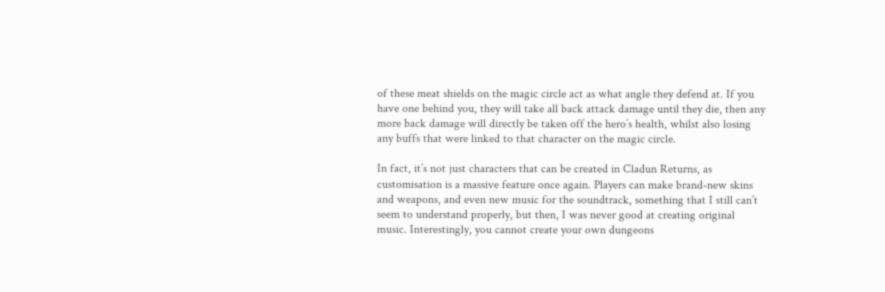of these meat shields on the magic circle act as what angle they defend at. If you have one behind you, they will take all back attack damage until they die, then any more back damage will directly be taken off the hero’s health, whilst also losing any buffs that were linked to that character on the magic circle.

In fact, it’s not just characters that can be created in Cladun Returns, as customisation is a massive feature once again. Players can make brand-new skins and weapons, and even new music for the soundtrack, something that I still can’t seem to understand properly, but then, I was never good at creating original music. Interestingly, you cannot create your own dungeons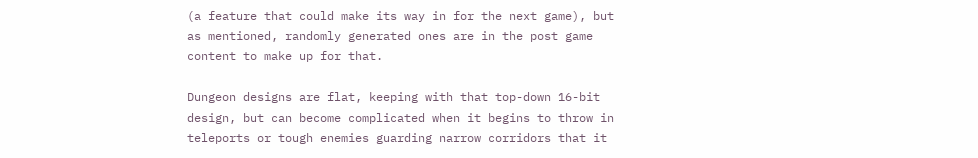(a feature that could make its way in for the next game), but as mentioned, randomly generated ones are in the post game content to make up for that.

Dungeon designs are flat, keeping with that top-down 16-bit design, but can become complicated when it begins to throw in teleports or tough enemies guarding narrow corridors that it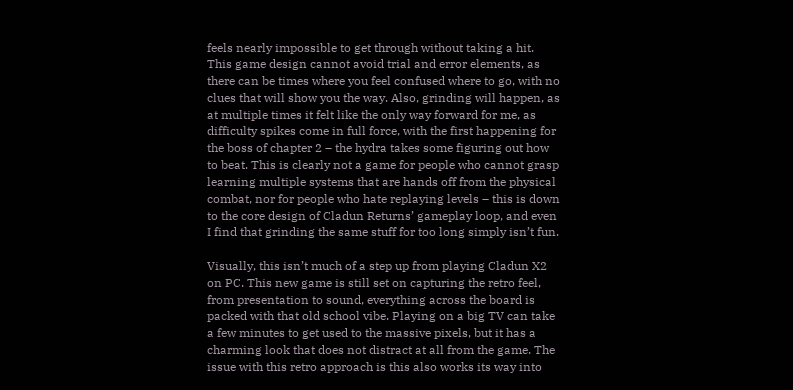feels nearly impossible to get through without taking a hit. This game design cannot avoid trial and error elements, as there can be times where you feel confused where to go, with no clues that will show you the way. Also, grinding will happen, as at multiple times it felt like the only way forward for me, as difficulty spikes come in full force, with the first happening for the boss of chapter 2 – the hydra takes some figuring out how to beat. This is clearly not a game for people who cannot grasp learning multiple systems that are hands off from the physical combat, nor for people who hate replaying levels – this is down to the core design of Cladun Returns’ gameplay loop, and even I find that grinding the same stuff for too long simply isn’t fun.

Visually, this isn’t much of a step up from playing Cladun X2 on PC. This new game is still set on capturing the retro feel, from presentation to sound, everything across the board is packed with that old school vibe. Playing on a big TV can take a few minutes to get used to the massive pixels, but it has a charming look that does not distract at all from the game. The issue with this retro approach is this also works its way into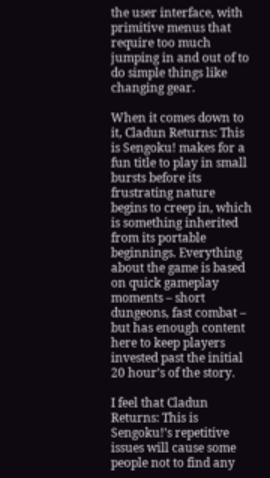the user interface, with primitive menus that require too much jumping in and out of to do simple things like changing gear.

When it comes down to it, Cladun Returns: This is Sengoku! makes for a fun title to play in small bursts before its frustrating nature begins to creep in, which is something inherited from its portable beginnings. Everything about the game is based on quick gameplay moments – short dungeons, fast combat – but has enough content here to keep players invested past the initial 20 hour’s of the story.

I feel that Cladun Returns: This is Sengoku!’s repetitive issues will cause some people not to find any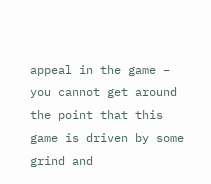appeal in the game – you cannot get around the point that this game is driven by some grind and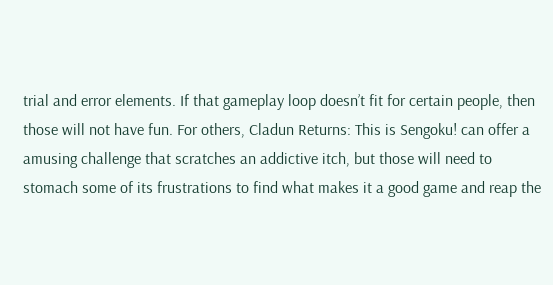trial and error elements. If that gameplay loop doesn’t fit for certain people, then those will not have fun. For others, Cladun Returns: This is Sengoku! can offer a amusing challenge that scratches an addictive itch, but those will need to stomach some of its frustrations to find what makes it a good game and reap the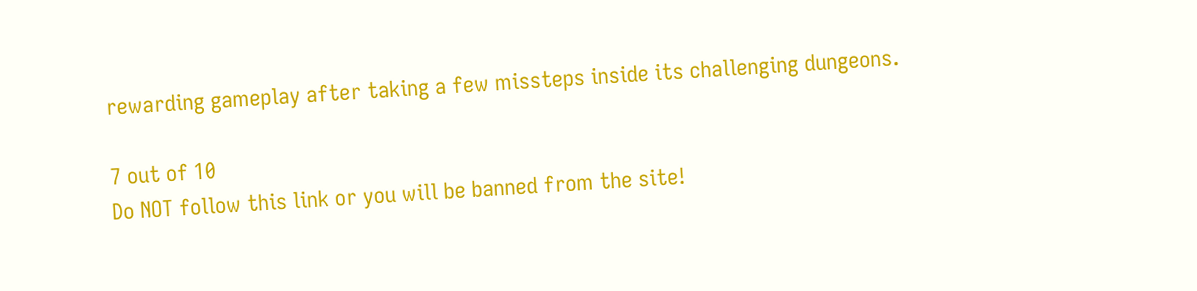rewarding gameplay after taking a few missteps inside its challenging dungeons.

7 out of 10
Do NOT follow this link or you will be banned from the site!